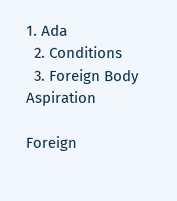1. Ada
  2. Conditions
  3. Foreign Body Aspiration

Foreign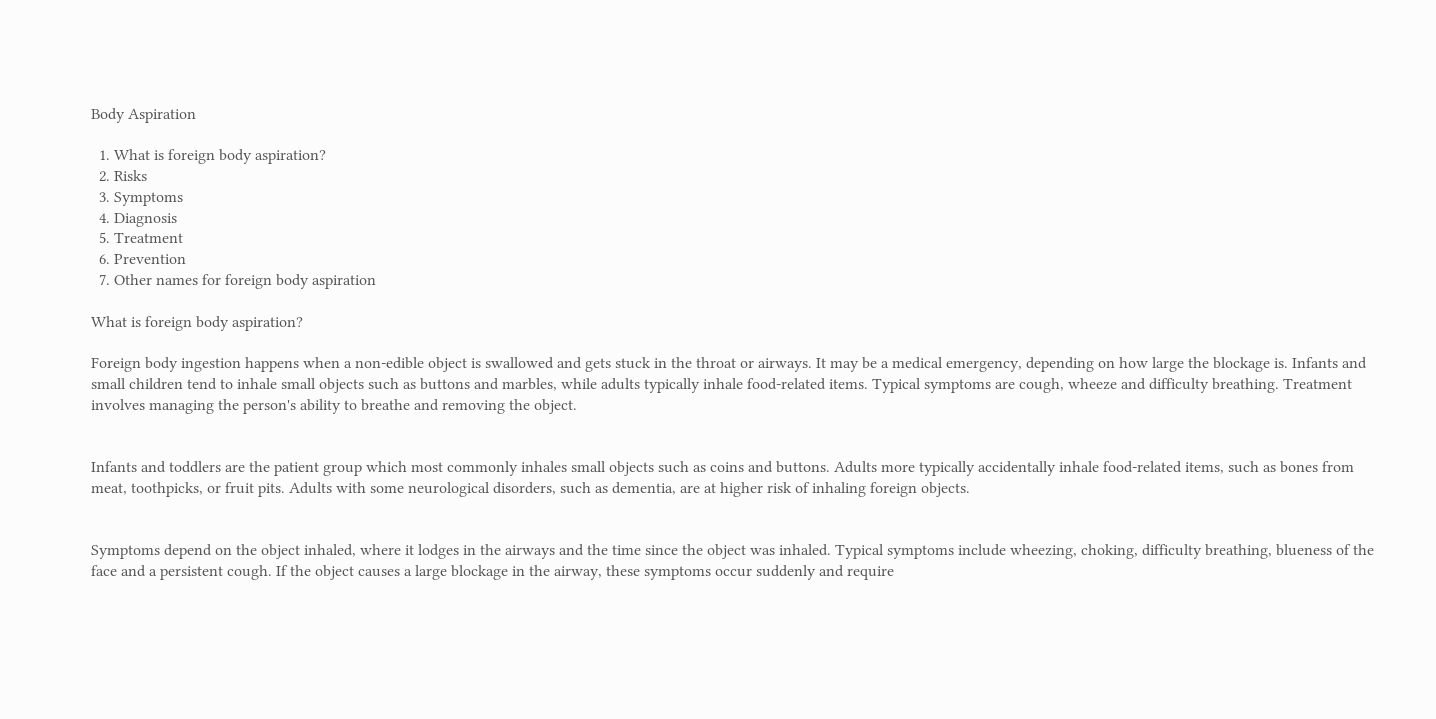Body Aspiration

  1. What is foreign body aspiration?
  2. Risks
  3. Symptoms
  4. Diagnosis
  5. Treatment
  6. Prevention
  7. Other names for foreign body aspiration

What is foreign body aspiration?

Foreign body ingestion happens when a non-edible object is swallowed and gets stuck in the throat or airways. It may be a medical emergency, depending on how large the blockage is. Infants and small children tend to inhale small objects such as buttons and marbles, while adults typically inhale food-related items. Typical symptoms are cough, wheeze and difficulty breathing. Treatment involves managing the person's ability to breathe and removing the object.


Infants and toddlers are the patient group which most commonly inhales small objects such as coins and buttons. Adults more typically accidentally inhale food-related items, such as bones from meat, toothpicks, or fruit pits. Adults with some neurological disorders, such as dementia, are at higher risk of inhaling foreign objects.


Symptoms depend on the object inhaled, where it lodges in the airways and the time since the object was inhaled. Typical symptoms include wheezing, choking, difficulty breathing, blueness of the face and a persistent cough. If the object causes a large blockage in the airway, these symptoms occur suddenly and require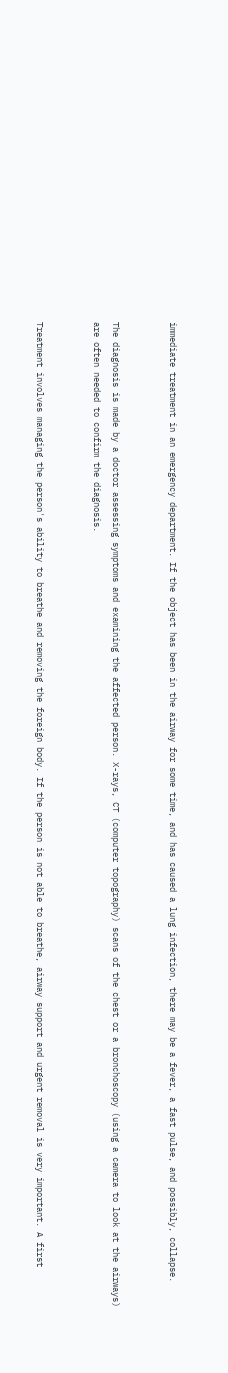immediate treatment in an emergency department. If the object has been in the airway for some time, and has caused a lung infection, there may be a fever, a fast pulse, and possibly, collapse.


The diagnosis is made by a doctor assessing symptoms and examining the affected person. X-rays, CT (computer topography) scans of the chest or a bronchoscopy (using a camera to look at the airways) are often needed to confirm the diagnosis.


Treatment involves managing the person's ability to breathe and removing the foreign body. If the person is not able to breathe, airway support and urgent removal is very important. A first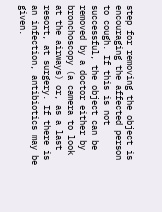step for removing the object is encouraging the affected person to cough. If this is not successful, the object can be removed by a doctor either by bronchoscopy (a camera to look at the airways) or, as a last resort, at surgery. If there is an infection, antibiotics may be given.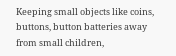Keeping small objects like coins, buttons, button batteries away from small children,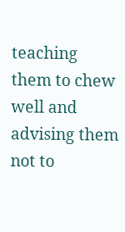teaching them to chew well and advising them not to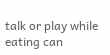talk or play while eating can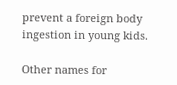prevent a foreign body ingestion in young kids.

Other names for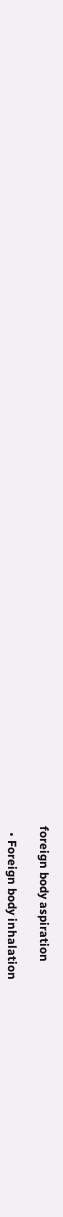foreign body aspiration

  • Foreign body inhalation